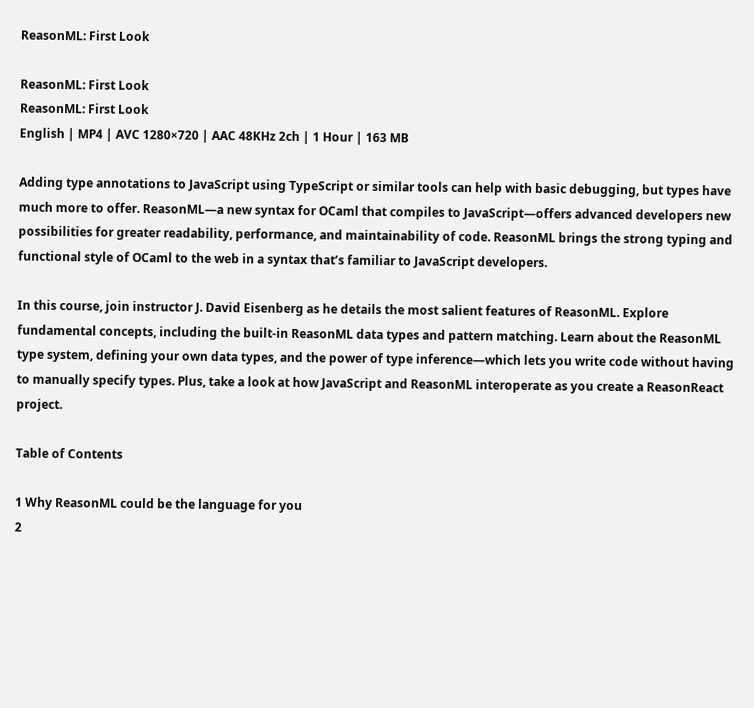ReasonML: First Look

ReasonML: First Look
ReasonML: First Look
English | MP4 | AVC 1280×720 | AAC 48KHz 2ch | 1 Hour | 163 MB

Adding type annotations to JavaScript using TypeScript or similar tools can help with basic debugging, but types have much more to offer. ReasonML—a new syntax for OCaml that compiles to JavaScript—offers advanced developers new possibilities for greater readability, performance, and maintainability of code. ReasonML brings the strong typing and functional style of OCaml to the web in a syntax that’s familiar to JavaScript developers.

In this course, join instructor J. David Eisenberg as he details the most salient features of ReasonML. Explore fundamental concepts, including the built-in ReasonML data types and pattern matching. Learn about the ReasonML type system, defining your own data types, and the power of type inference—which lets you write code without having to manually specify types. Plus, take a look at how JavaScript and ReasonML interoperate as you create a ReasonReact project.

Table of Contents

1 Why ReasonML could be the language for you
2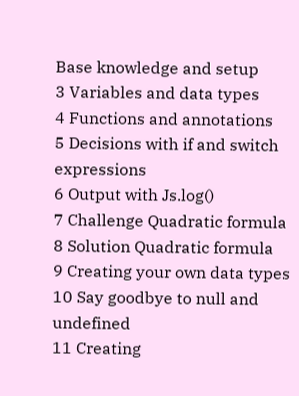Base knowledge and setup
3 Variables and data types
4 Functions and annotations
5 Decisions with if and switch expressions
6 Output with Js.log()
7 Challenge Quadratic formula
8 Solution Quadratic formula
9 Creating your own data types
10 Say goodbye to null and undefined
11 Creating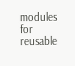modules for reusable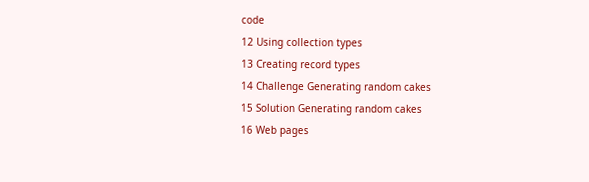code
12 Using collection types
13 Creating record types
14 Challenge Generating random cakes
15 Solution Generating random cakes
16 Web pages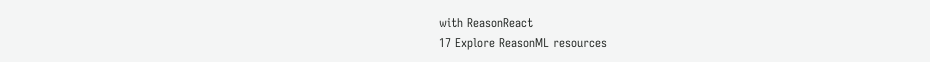with ReasonReact
17 Explore ReasonML resources